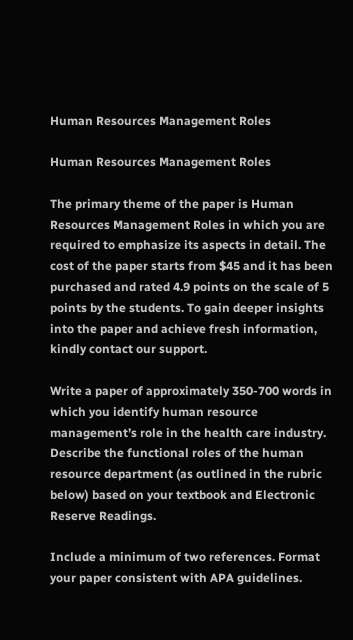Human Resources Management Roles

Human Resources Management Roles

The primary theme of the paper is Human Resources Management Roles in which you are required to emphasize its aspects in detail. The cost of the paper starts from $45 and it has been purchased and rated 4.9 points on the scale of 5 points by the students. To gain deeper insights into the paper and achieve fresh information, kindly contact our support.

Write a paper of approximately 350-700 words in which you identify human resource management’s role in the health care industry. Describe the functional roles of the human resource department (as outlined in the rubric below) based on your textbook and Electronic Reserve Readings.

Include a minimum of two references. Format your paper consistent with APA guidelines.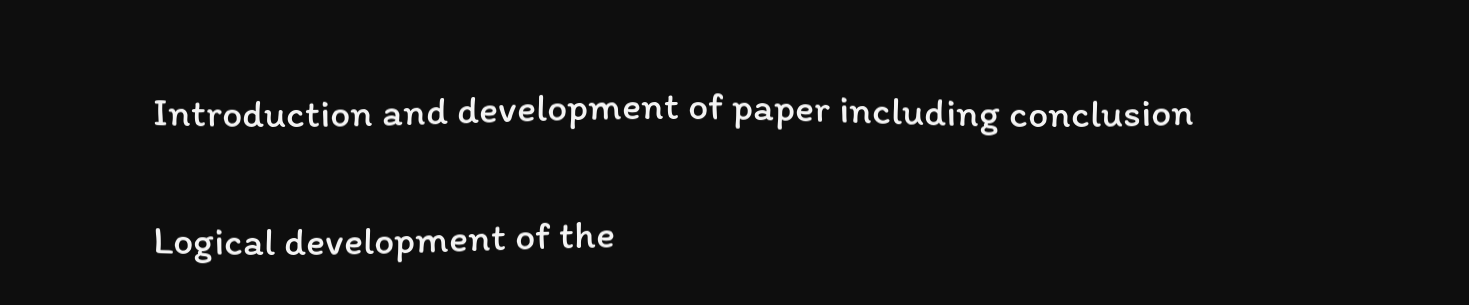Introduction and development of paper including conclusion

Logical development of the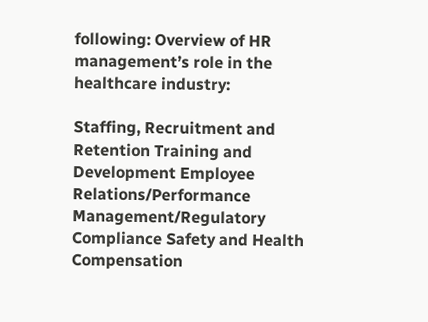following: Overview of HR management’s role in the healthcare industry:

Staffing, Recruitment and Retention Training and Development Employee Relations/Performance Management/Regulatory Compliance Safety and Health Compensation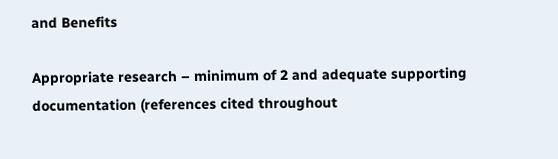and Benefits

Appropriate research – minimum of 2 and adequate supporting documentation (references cited throughout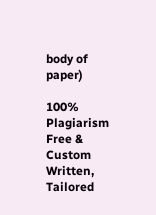body of paper)

100% Plagiarism Free & Custom Written, Tailored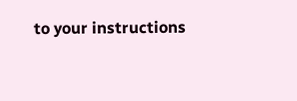to your instructions